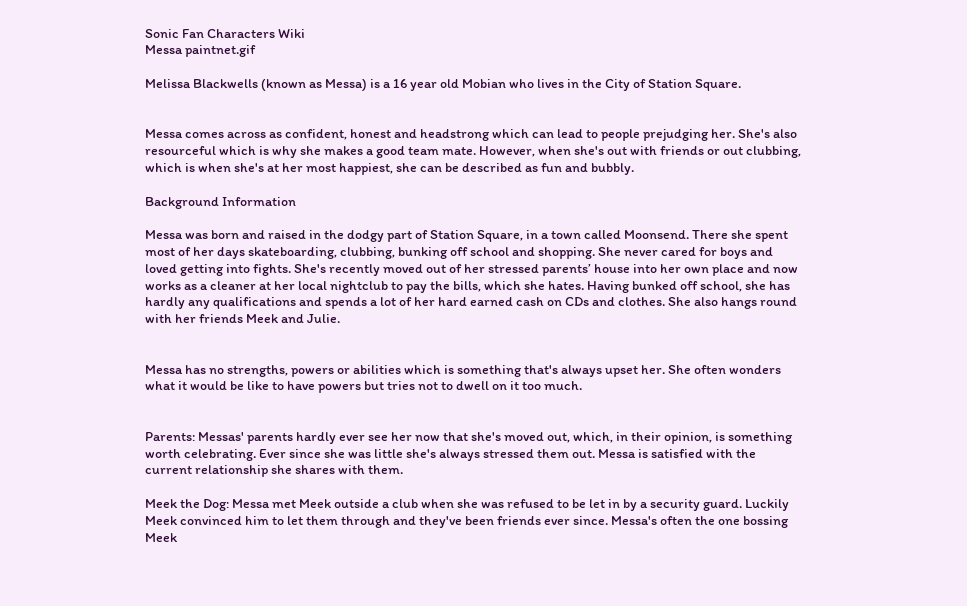Sonic Fan Characters Wiki
Messa paintnet.gif

Melissa Blackwells (known as Messa) is a 16 year old Mobian who lives in the City of Station Square.


Messa comes across as confident, honest and headstrong which can lead to people prejudging her. She's also resourceful which is why she makes a good team mate. However, when she's out with friends or out clubbing, which is when she's at her most happiest, she can be described as fun and bubbly.

Background Information

Messa was born and raised in the dodgy part of Station Square, in a town called Moonsend. There she spent most of her days skateboarding, clubbing, bunking off school and shopping. She never cared for boys and loved getting into fights. She's recently moved out of her stressed parents’ house into her own place and now works as a cleaner at her local nightclub to pay the bills, which she hates. Having bunked off school, she has hardly any qualifications and spends a lot of her hard earned cash on CDs and clothes. She also hangs round with her friends Meek and Julie.


Messa has no strengths, powers or abilities which is something that's always upset her. She often wonders what it would be like to have powers but tries not to dwell on it too much.


Parents: Messas' parents hardly ever see her now that she's moved out, which, in their opinion, is something worth celebrating. Ever since she was little she's always stressed them out. Messa is satisfied with the current relationship she shares with them.

Meek the Dog: Messa met Meek outside a club when she was refused to be let in by a security guard. Luckily Meek convinced him to let them through and they've been friends ever since. Messa's often the one bossing Meek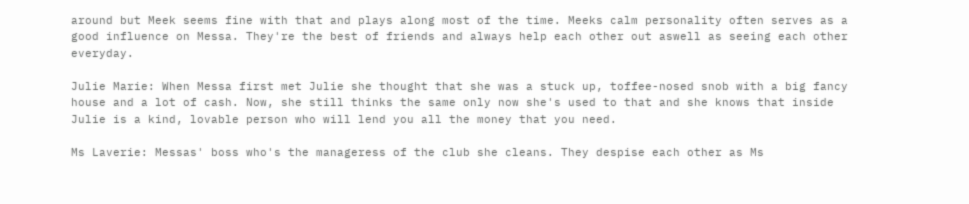around but Meek seems fine with that and plays along most of the time. Meeks calm personality often serves as a good influence on Messa. They're the best of friends and always help each other out aswell as seeing each other everyday.

Julie Marie: When Messa first met Julie she thought that she was a stuck up, toffee-nosed snob with a big fancy house and a lot of cash. Now, she still thinks the same only now she's used to that and she knows that inside Julie is a kind, lovable person who will lend you all the money that you need.

Ms Laverie: Messas' boss who's the manageress of the club she cleans. They despise each other as Ms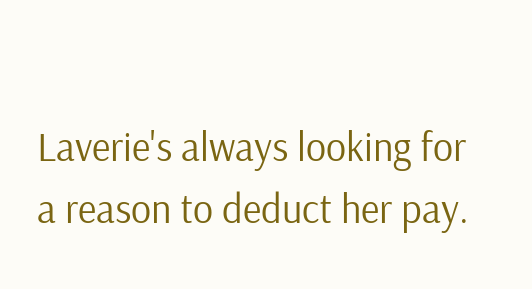Laverie's always looking for a reason to deduct her pay.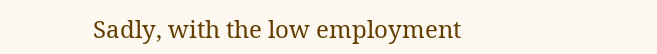Sadly, with the low employment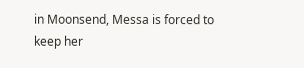in Moonsend, Messa is forced to keep her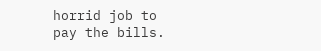horrid job to pay the bills.